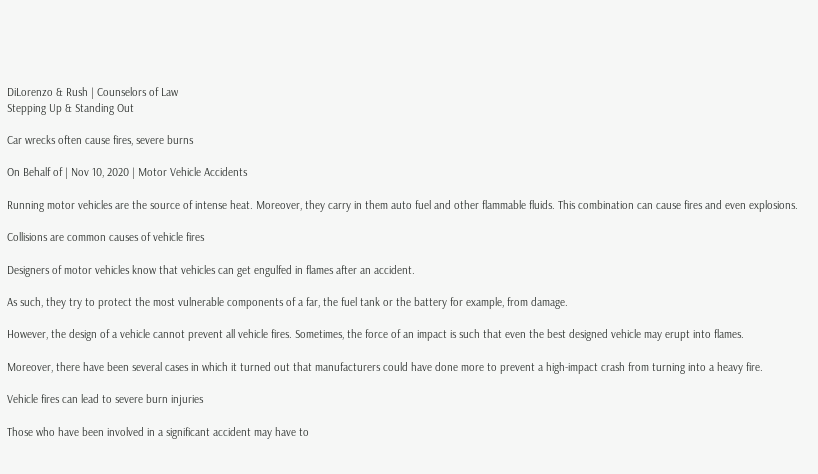DiLorenzo & Rush | Counselors of Law
Stepping Up & Standing Out

Car wrecks often cause fires, severe burns

On Behalf of | Nov 10, 2020 | Motor Vehicle Accidents

Running motor vehicles are the source of intense heat. Moreover, they carry in them auto fuel and other flammable fluids. This combination can cause fires and even explosions.

Collisions are common causes of vehicle fires

Designers of motor vehicles know that vehicles can get engulfed in flames after an accident.

As such, they try to protect the most vulnerable components of a far, the fuel tank or the battery for example, from damage.

However, the design of a vehicle cannot prevent all vehicle fires. Sometimes, the force of an impact is such that even the best designed vehicle may erupt into flames.

Moreover, there have been several cases in which it turned out that manufacturers could have done more to prevent a high-impact crash from turning into a heavy fire.

Vehicle fires can lead to severe burn injuries

Those who have been involved in a significant accident may have to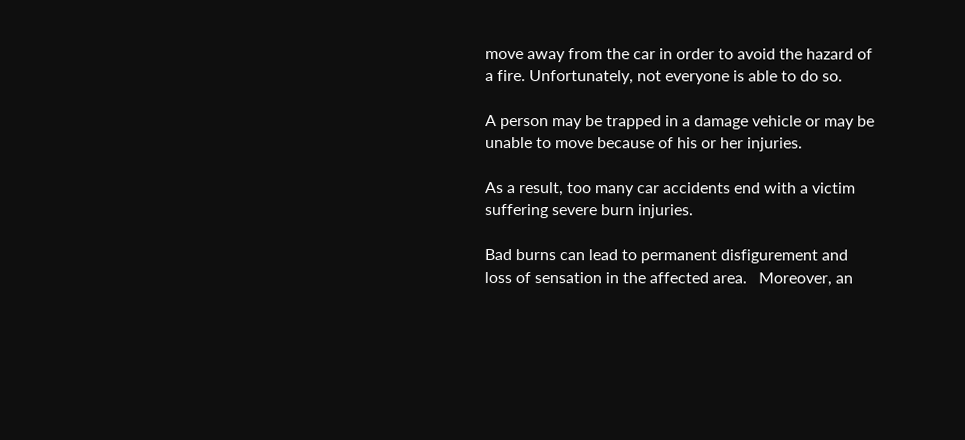move away from the car in order to avoid the hazard of a fire. Unfortunately, not everyone is able to do so.

A person may be trapped in a damage vehicle or may be unable to move because of his or her injuries.

As a result, too many car accidents end with a victim suffering severe burn injuries.

Bad burns can lead to permanent disfigurement and loss of sensation in the affected area.   Moreover, an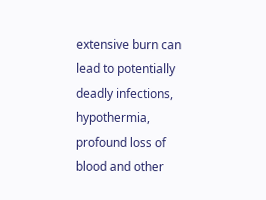extensive burn can lead to potentially deadly infections, hypothermia, profound loss of blood and other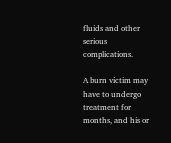fluids and other serious complications.

A burn victim may have to undergo treatment for months, and his or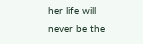her life will never be the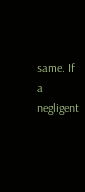same. If a negligent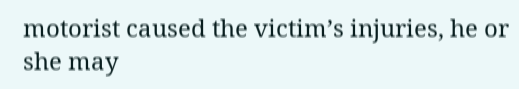motorist caused the victim’s injuries, he or she may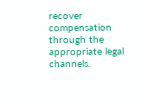recover compensation through the appropriate legal channels.